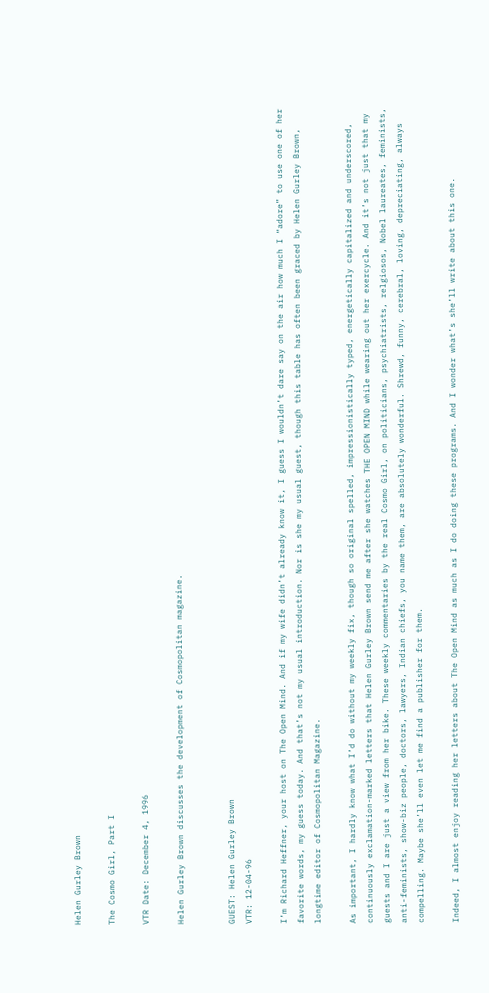Helen Gurley Brown

The Cosmo Girl, Part I

VTR Date: December 4, 1996

Helen Gurley Brown discusses the development of Cosmopolitan magazine.


GUEST: Helen Gurley Brown
VTR: 12-04-96

I’m Richard Heffner, your host on The Open Mind. And if my wife didn’t already know it, I guess I wouldn’t dare say on the air how much I “adore” to use one of her favorite words, my guess today. And that’s not my usual introduction. Nor is she my usual guest, though this table has often been graced by Helen Gurley Brown, longtime editor of Cosmopolitan Magazine.

As important, I hardly know what I’d do without my weekly fix, though so original spelled, impressionistically typed, energetically capitalized and underscored, continuously exclamation-marked letters that Helen Gurley Brown send me after she watches THE OPEN MIND while wearing out her exercycle. And it’s not just that my guests and I are just a view from her bike. These weekly commentaries by the real Cosmo Girl, on politicians, psychiatrists, relgiosos, Nobel laureates, feminists, anti-feminists, show-biz people, doctors, lawyers, Indian chiefs, you name them, are absolutely wonderful. Shrewd, funny, cerebral, loving, depreciating, always compelling. Maybe she’ll even let me find a publisher for them.

Indeed, I almost enjoy reading her letters about The Open Mind as much as I do doing these programs. And I wonder what’s she’ll write about this one.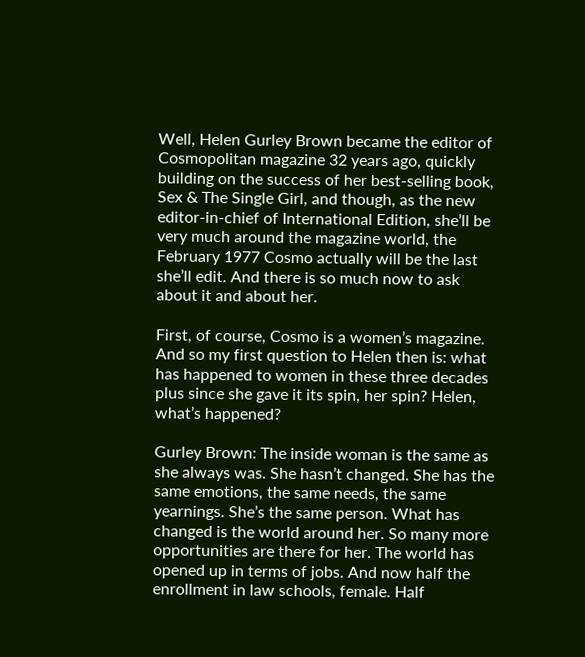Well, Helen Gurley Brown became the editor of Cosmopolitan magazine 32 years ago, quickly building on the success of her best-selling book, Sex & The Single Girl, and though, as the new editor-in-chief of International Edition, she’ll be very much around the magazine world, the February 1977 Cosmo actually will be the last she’ll edit. And there is so much now to ask about it and about her.

First, of course, Cosmo is a women’s magazine. And so my first question to Helen then is: what has happened to women in these three decades plus since she gave it its spin, her spin? Helen, what’s happened?

Gurley Brown: The inside woman is the same as she always was. She hasn’t changed. She has the same emotions, the same needs, the same yearnings. She’s the same person. What has changed is the world around her. So many more opportunities are there for her. The world has opened up in terms of jobs. And now half the enrollment in law schools, female. Half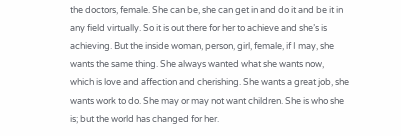the doctors, female. She can be, she can get in and do it and be it in any field virtually. So it is out there for her to achieve and she’s is achieving. But the inside woman, person, girl, female, if I may, she wants the same thing. She always wanted what she wants now, which is love and affection and cherishing. She wants a great job, she wants work to do. She may or may not want children. She is who she is; but the world has changed for her.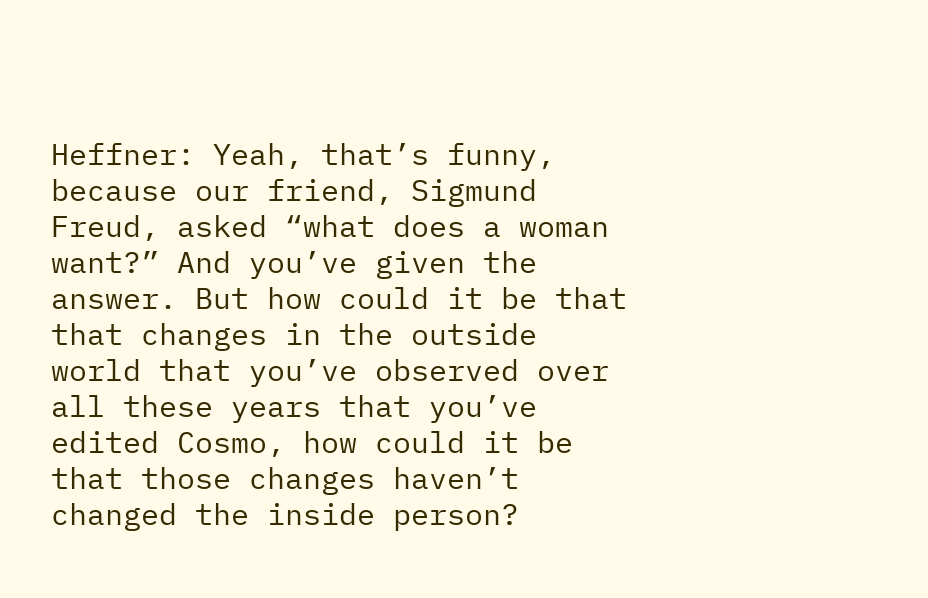Heffner: Yeah, that’s funny, because our friend, Sigmund Freud, asked “what does a woman want?” And you’ve given the answer. But how could it be that that changes in the outside world that you’ve observed over all these years that you’ve edited Cosmo, how could it be that those changes haven’t changed the inside person?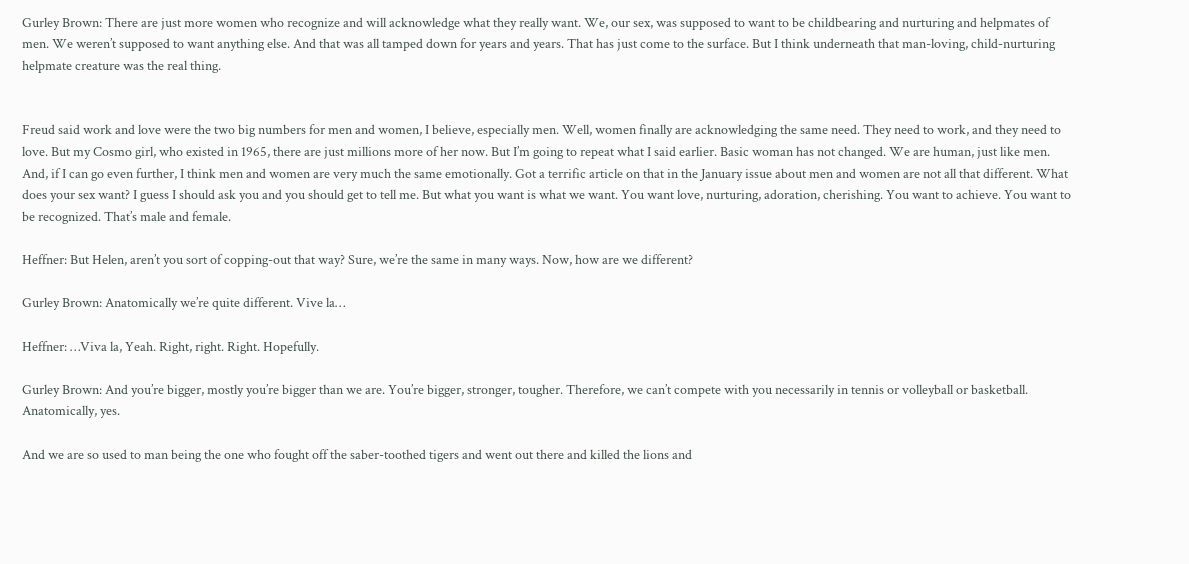Gurley Brown: There are just more women who recognize and will acknowledge what they really want. We, our sex, was supposed to want to be childbearing and nurturing and helpmates of men. We weren’t supposed to want anything else. And that was all tamped down for years and years. That has just come to the surface. But I think underneath that man-loving, child-nurturing helpmate creature was the real thing.


Freud said work and love were the two big numbers for men and women, I believe, especially men. Well, women finally are acknowledging the same need. They need to work, and they need to love. But my Cosmo girl, who existed in 1965, there are just millions more of her now. But I’m going to repeat what I said earlier. Basic woman has not changed. We are human, just like men. And, if I can go even further, I think men and women are very much the same emotionally. Got a terrific article on that in the January issue about men and women are not all that different. What does your sex want? I guess I should ask you and you should get to tell me. But what you want is what we want. You want love, nurturing, adoration, cherishing. You want to achieve. You want to be recognized. That’s male and female.

Heffner: But Helen, aren’t you sort of copping-out that way? Sure, we’re the same in many ways. Now, how are we different?

Gurley Brown: Anatomically we’re quite different. Vive la…

Heffner: …Viva la, Yeah. Right, right. Right. Hopefully.

Gurley Brown: And you’re bigger, mostly you’re bigger than we are. You’re bigger, stronger, tougher. Therefore, we can’t compete with you necessarily in tennis or volleyball or basketball. Anatomically, yes.

And we are so used to man being the one who fought off the saber-toothed tigers and went out there and killed the lions and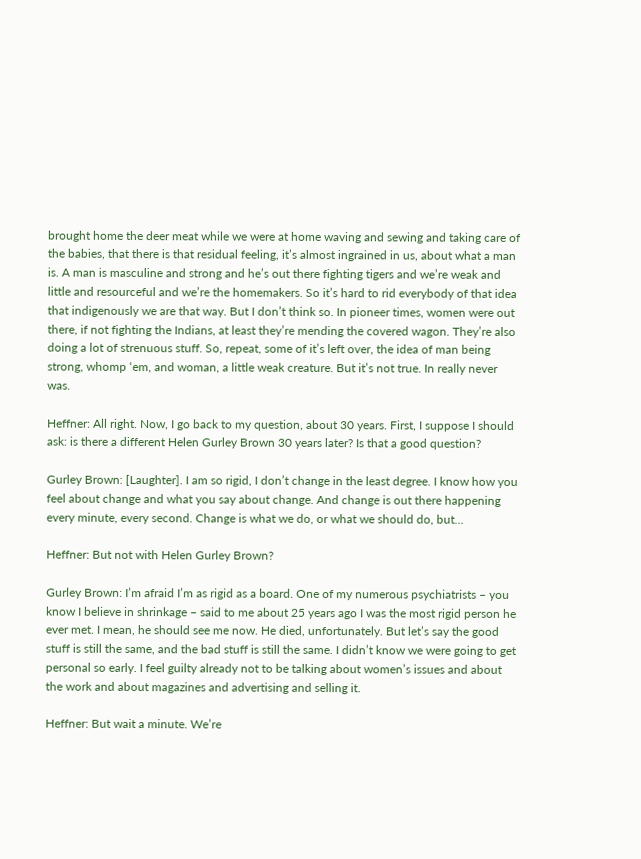brought home the deer meat while we were at home waving and sewing and taking care of the babies, that there is that residual feeling, it’s almost ingrained in us, about what a man is. A man is masculine and strong and he’s out there fighting tigers and we’re weak and little and resourceful and we’re the homemakers. So it’s hard to rid everybody of that idea that indigenously we are that way. But I don’t think so. In pioneer times, women were out there, if not fighting the Indians, at least they’re mending the covered wagon. They’re also doing a lot of strenuous stuff. So, repeat, some of it’s left over, the idea of man being strong, whomp ‘em, and woman, a little weak creature. But it’s not true. In really never was.

Heffner: All right. Now, I go back to my question, about 30 years. First, I suppose I should ask: is there a different Helen Gurley Brown 30 years later? Is that a good question?

Gurley Brown: [Laughter]. I am so rigid, I don’t change in the least degree. I know how you feel about change and what you say about change. And change is out there happening every minute, every second. Change is what we do, or what we should do, but…

Heffner: But not with Helen Gurley Brown?

Gurley Brown: I’m afraid I’m as rigid as a board. One of my numerous psychiatrists – you know I believe in shrinkage – said to me about 25 years ago I was the most rigid person he ever met. I mean, he should see me now. He died, unfortunately. But let’s say the good stuff is still the same, and the bad stuff is still the same. I didn’t know we were going to get personal so early. I feel guilty already not to be talking about women’s issues and about the work and about magazines and advertising and selling it.

Heffner: But wait a minute. We’re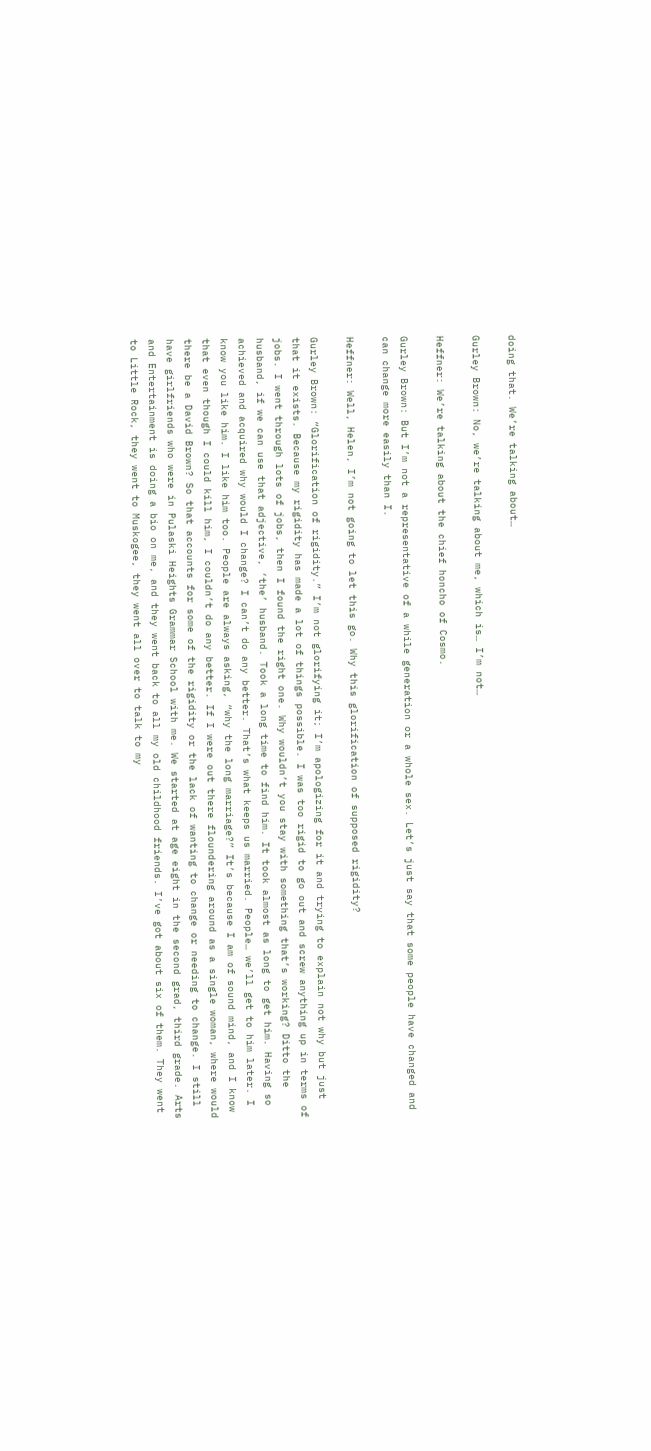doing that. We’re talking about…

Gurley Brown: No, we’re talking about me, which is… I’m not…

Heffner: We’re talking about the chief honcho of Cosmo.

Gurley Brown: But I’m not a representative of a while generation or a whole sex. Let’s just say that some people have changed and can change more easily than I.

Heffner: Well, Helen, I’m not going to let this go. Why this glorification of supposed rigidity?

Gurley Brown: “Glorification of rigidity.” I’m not glorifying it; I’m apologizing for it and trying to explain not why but just that it exists. Because my rigidity has made a lot of things possible. I was too rigid to go out and screw anything up in terms of jobs. I went through lots of jobs, then I found the right one. Why wouldn’t you stay with something that’s working? Ditto the husband, if we can use that adjective, ‘the’ husband. Took a long time to find him. It took almost as long to get him. Having so achieved and acquired why would I change? I can’t do any better. That’s what keeps us married. People… we’ll get to him later. I know you like him. I like him too. People are always asking, “why the long marriage?” It’s because I am of sound mind, and I know that even though I could kill him, I couldn’t do any better. If I were out there floundering around as a single woman, where would there be a David Brown? So that accounts for some of the rigidity or the lack of wanting to change or needing to change. I still have girlfriends who were in Pulaski Heights Grammar School with me. We started at age eight in the second grad, third grade. Arts and Entertainment is doing a bio on me, and they went back to all my old childhood friends. I’ve got about six of them. They went to Little Rock, they went to Muskogee, they went all over to talk to my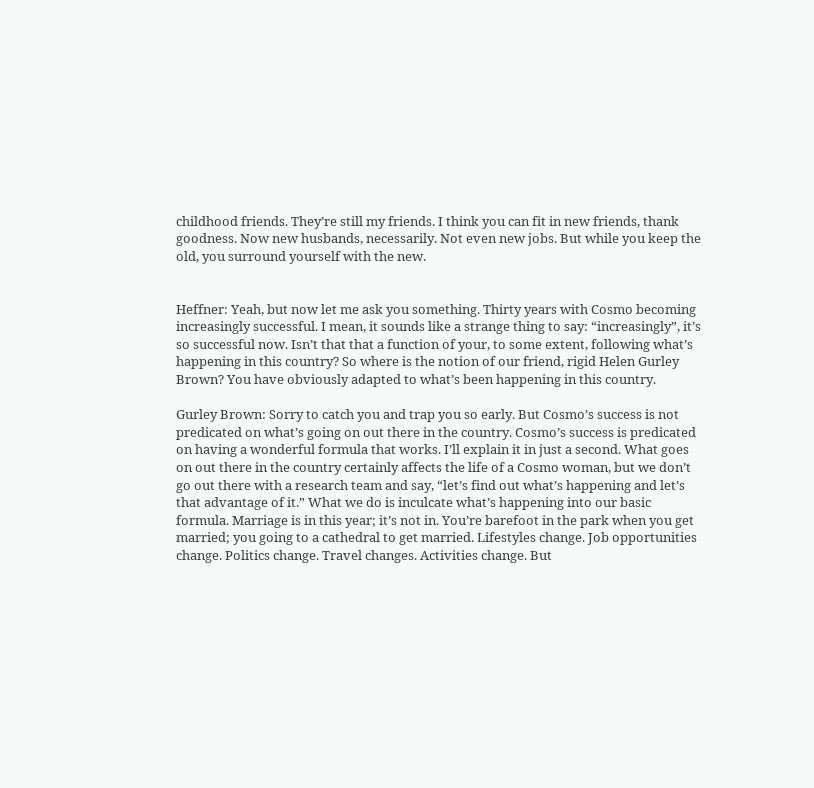childhood friends. They’re still my friends. I think you can fit in new friends, thank goodness. Now new husbands, necessarily. Not even new jobs. But while you keep the old, you surround yourself with the new.


Heffner: Yeah, but now let me ask you something. Thirty years with Cosmo becoming increasingly successful. I mean, it sounds like a strange thing to say: “increasingly”, it’s so successful now. Isn’t that that a function of your, to some extent, following what’s happening in this country? So where is the notion of our friend, rigid Helen Gurley Brown? You have obviously adapted to what’s been happening in this country.

Gurley Brown: Sorry to catch you and trap you so early. But Cosmo’s success is not predicated on what’s going on out there in the country. Cosmo’s success is predicated on having a wonderful formula that works. I’ll explain it in just a second. What goes on out there in the country certainly affects the life of a Cosmo woman, but we don’t go out there with a research team and say, “let’s find out what’s happening and let’s that advantage of it.” What we do is inculcate what’s happening into our basic formula. Marriage is in this year; it’s not in. You’re barefoot in the park when you get married; you going to a cathedral to get married. Lifestyles change. Job opportunities change. Politics change. Travel changes. Activities change. But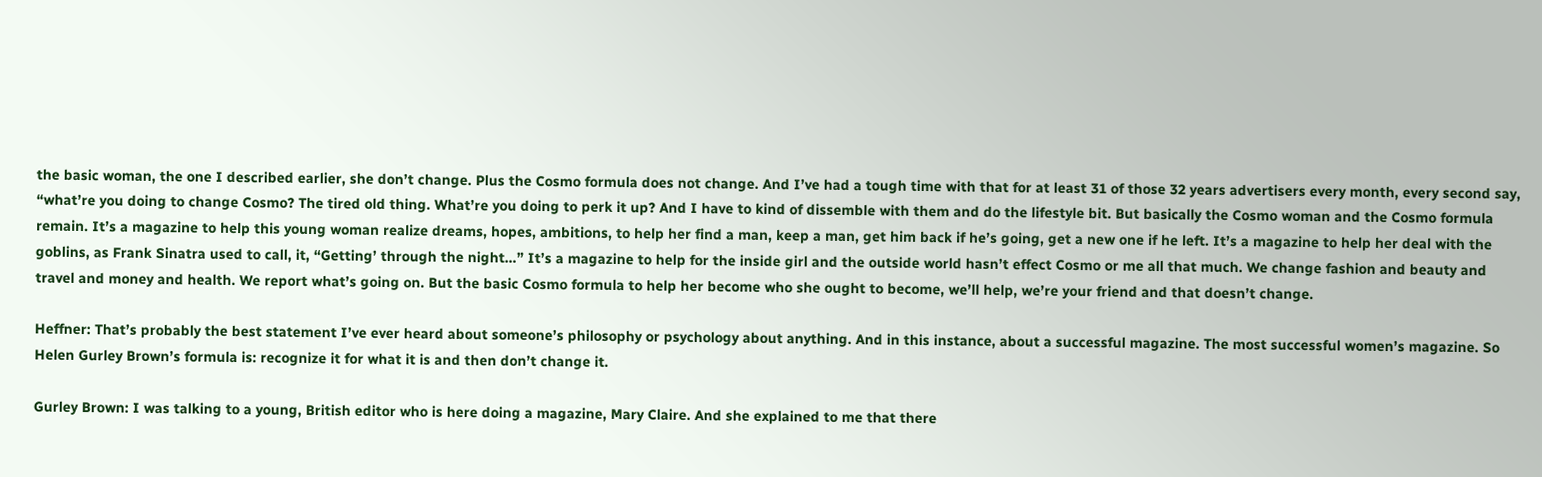the basic woman, the one I described earlier, she don’t change. Plus the Cosmo formula does not change. And I’ve had a tough time with that for at least 31 of those 32 years advertisers every month, every second say, “what’re you doing to change Cosmo? The tired old thing. What’re you doing to perk it up? And I have to kind of dissemble with them and do the lifestyle bit. But basically the Cosmo woman and the Cosmo formula remain. It’s a magazine to help this young woman realize dreams, hopes, ambitions, to help her find a man, keep a man, get him back if he’s going, get a new one if he left. It’s a magazine to help her deal with the goblins, as Frank Sinatra used to call, it, “Getting’ through the night…” It’s a magazine to help for the inside girl and the outside world hasn’t effect Cosmo or me all that much. We change fashion and beauty and travel and money and health. We report what’s going on. But the basic Cosmo formula to help her become who she ought to become, we’ll help, we’re your friend and that doesn’t change.

Heffner: That’s probably the best statement I’ve ever heard about someone’s philosophy or psychology about anything. And in this instance, about a successful magazine. The most successful women’s magazine. So Helen Gurley Brown’s formula is: recognize it for what it is and then don’t change it.

Gurley Brown: I was talking to a young, British editor who is here doing a magazine, Mary Claire. And she explained to me that there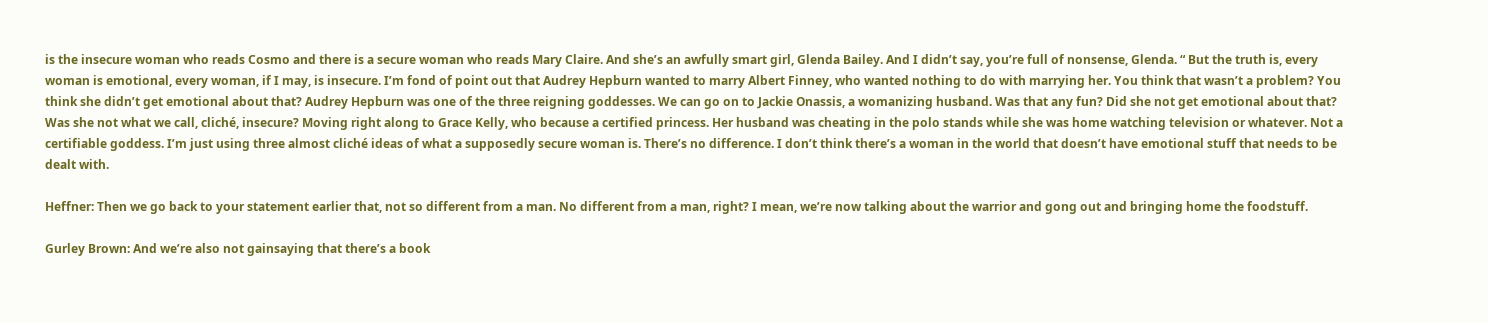is the insecure woman who reads Cosmo and there is a secure woman who reads Mary Claire. And she’s an awfully smart girl, Glenda Bailey. And I didn’t say, you’re full of nonsense, Glenda. “ But the truth is, every woman is emotional, every woman, if I may, is insecure. I’m fond of point out that Audrey Hepburn wanted to marry Albert Finney, who wanted nothing to do with marrying her. You think that wasn’t a problem? You think she didn’t get emotional about that? Audrey Hepburn was one of the three reigning goddesses. We can go on to Jackie Onassis, a womanizing husband. Was that any fun? Did she not get emotional about that? Was she not what we call, cliché, insecure? Moving right along to Grace Kelly, who because a certified princess. Her husband was cheating in the polo stands while she was home watching television or whatever. Not a certifiable goddess. I’m just using three almost cliché ideas of what a supposedly secure woman is. There’s no difference. I don’t think there’s a woman in the world that doesn’t have emotional stuff that needs to be dealt with.

Heffner: Then we go back to your statement earlier that, not so different from a man. No different from a man, right? I mean, we’re now talking about the warrior and gong out and bringing home the foodstuff.

Gurley Brown: And we’re also not gainsaying that there’s a book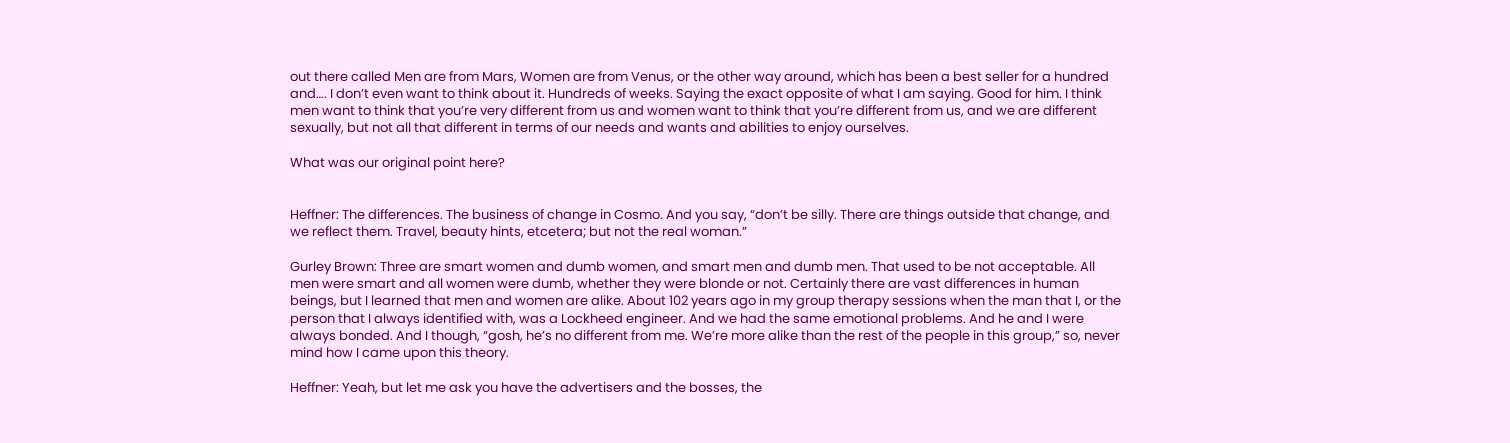out there called Men are from Mars, Women are from Venus, or the other way around, which has been a best seller for a hundred and…. I don’t even want to think about it. Hundreds of weeks. Saying the exact opposite of what I am saying. Good for him. I think men want to think that you’re very different from us and women want to think that you’re different from us, and we are different sexually, but not all that different in terms of our needs and wants and abilities to enjoy ourselves.

What was our original point here?


Heffner: The differences. The business of change in Cosmo. And you say, “don’t be silly. There are things outside that change, and we reflect them. Travel, beauty hints, etcetera; but not the real woman.”

Gurley Brown: Three are smart women and dumb women, and smart men and dumb men. That used to be not acceptable. All men were smart and all women were dumb, whether they were blonde or not. Certainly there are vast differences in human beings, but I learned that men and women are alike. About 102 years ago in my group therapy sessions when the man that I, or the person that I always identified with, was a Lockheed engineer. And we had the same emotional problems. And he and I were always bonded. And I though, “gosh, he’s no different from me. We’re more alike than the rest of the people in this group,” so, never mind how I came upon this theory.

Heffner: Yeah, but let me ask you have the advertisers and the bosses, the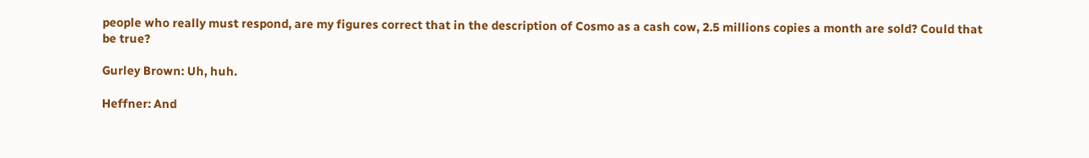people who really must respond, are my figures correct that in the description of Cosmo as a cash cow, 2.5 millions copies a month are sold? Could that be true?

Gurley Brown: Uh, huh.

Heffner: And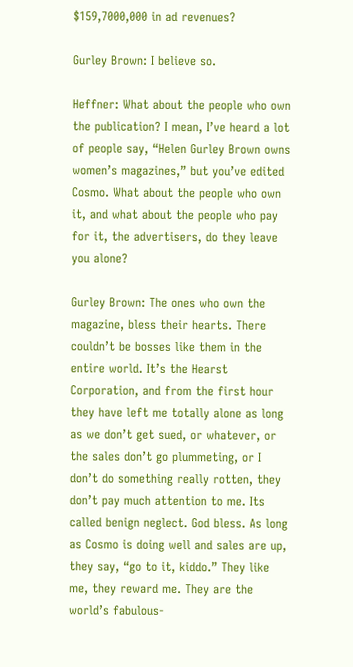$159,7000,000 in ad revenues?

Gurley Brown: I believe so.

Heffner: What about the people who own the publication? I mean, I’ve heard a lot of people say, “Helen Gurley Brown owns women’s magazines,” but you’ve edited Cosmo. What about the people who own it, and what about the people who pay for it, the advertisers, do they leave you alone?

Gurley Brown: The ones who own the magazine, bless their hearts. There couldn’t be bosses like them in the entire world. It’s the Hearst Corporation, and from the first hour they have left me totally alone as long as we don’t get sued, or whatever, or the sales don’t go plummeting, or I don’t do something really rotten, they don’t pay much attention to me. Its called benign neglect. God bless. As long as Cosmo is doing well and sales are up, they say, “go to it, kiddo.” They like me, they reward me. They are the world’s fabulous-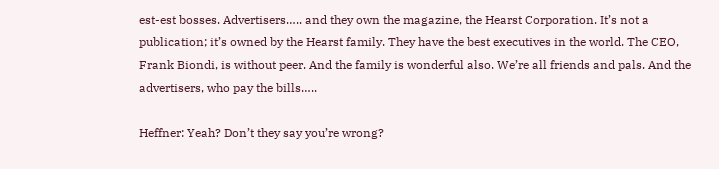est-est bosses. Advertisers….. and they own the magazine, the Hearst Corporation. It’s not a publication; it’s owned by the Hearst family. They have the best executives in the world. The CEO, Frank Biondi, is without peer. And the family is wonderful also. We’re all friends and pals. And the advertisers, who pay the bills…..

Heffner: Yeah? Don’t they say you’re wrong?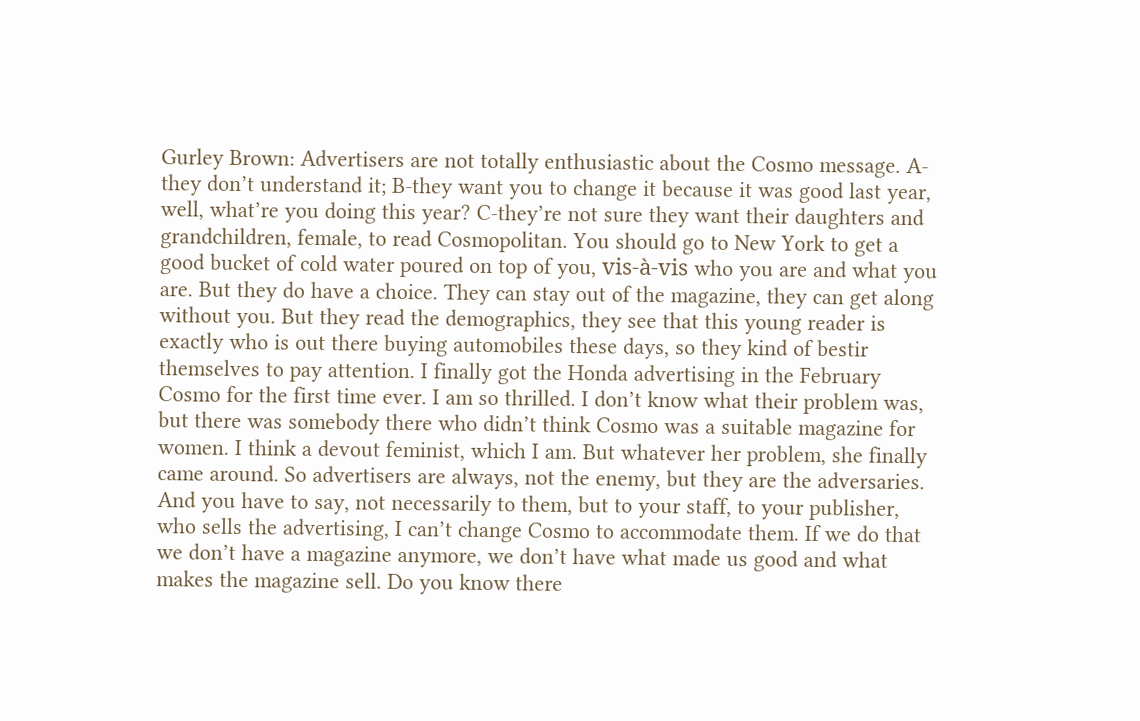Gurley Brown: Advertisers are not totally enthusiastic about the Cosmo message. A- they don’t understand it; B-they want you to change it because it was good last year, well, what’re you doing this year? C-they’re not sure they want their daughters and grandchildren, female, to read Cosmopolitan. You should go to New York to get a good bucket of cold water poured on top of you, vis-à-vis who you are and what you are. But they do have a choice. They can stay out of the magazine, they can get along without you. But they read the demographics, they see that this young reader is exactly who is out there buying automobiles these days, so they kind of bestir themselves to pay attention. I finally got the Honda advertising in the February Cosmo for the first time ever. I am so thrilled. I don’t know what their problem was, but there was somebody there who didn’t think Cosmo was a suitable magazine for women. I think a devout feminist, which I am. But whatever her problem, she finally came around. So advertisers are always, not the enemy, but they are the adversaries. And you have to say, not necessarily to them, but to your staff, to your publisher, who sells the advertising, I can’t change Cosmo to accommodate them. If we do that we don’t have a magazine anymore, we don’t have what made us good and what makes the magazine sell. Do you know there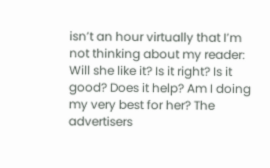isn’t an hour virtually that I’m not thinking about my reader: Will she like it? Is it right? Is it good? Does it help? Am I doing my very best for her? The advertisers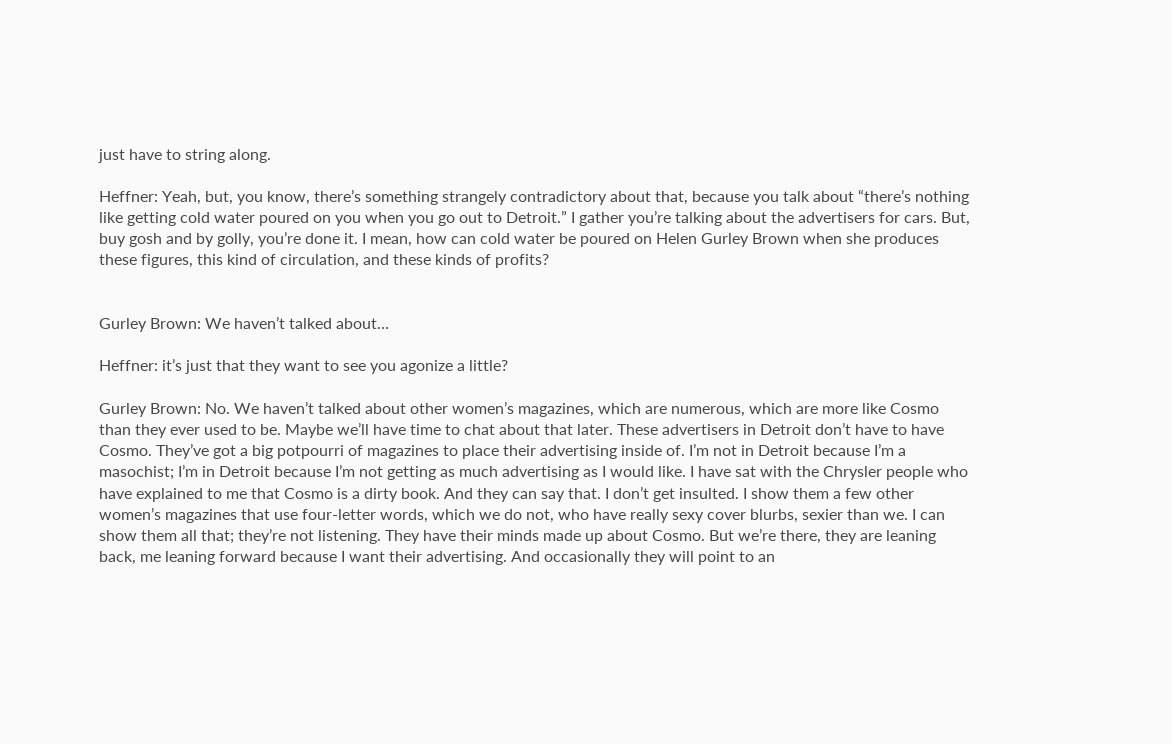just have to string along.

Heffner: Yeah, but, you know, there’s something strangely contradictory about that, because you talk about “there’s nothing like getting cold water poured on you when you go out to Detroit.” I gather you’re talking about the advertisers for cars. But, buy gosh and by golly, you’re done it. I mean, how can cold water be poured on Helen Gurley Brown when she produces these figures, this kind of circulation, and these kinds of profits?


Gurley Brown: We haven’t talked about…

Heffner: it’s just that they want to see you agonize a little?

Gurley Brown: No. We haven’t talked about other women’s magazines, which are numerous, which are more like Cosmo than they ever used to be. Maybe we’ll have time to chat about that later. These advertisers in Detroit don’t have to have Cosmo. They’ve got a big potpourri of magazines to place their advertising inside of. I’m not in Detroit because I’m a masochist; I’m in Detroit because I’m not getting as much advertising as I would like. I have sat with the Chrysler people who have explained to me that Cosmo is a dirty book. And they can say that. I don’t get insulted. I show them a few other women’s magazines that use four-letter words, which we do not, who have really sexy cover blurbs, sexier than we. I can show them all that; they’re not listening. They have their minds made up about Cosmo. But we’re there, they are leaning back, me leaning forward because I want their advertising. And occasionally they will point to an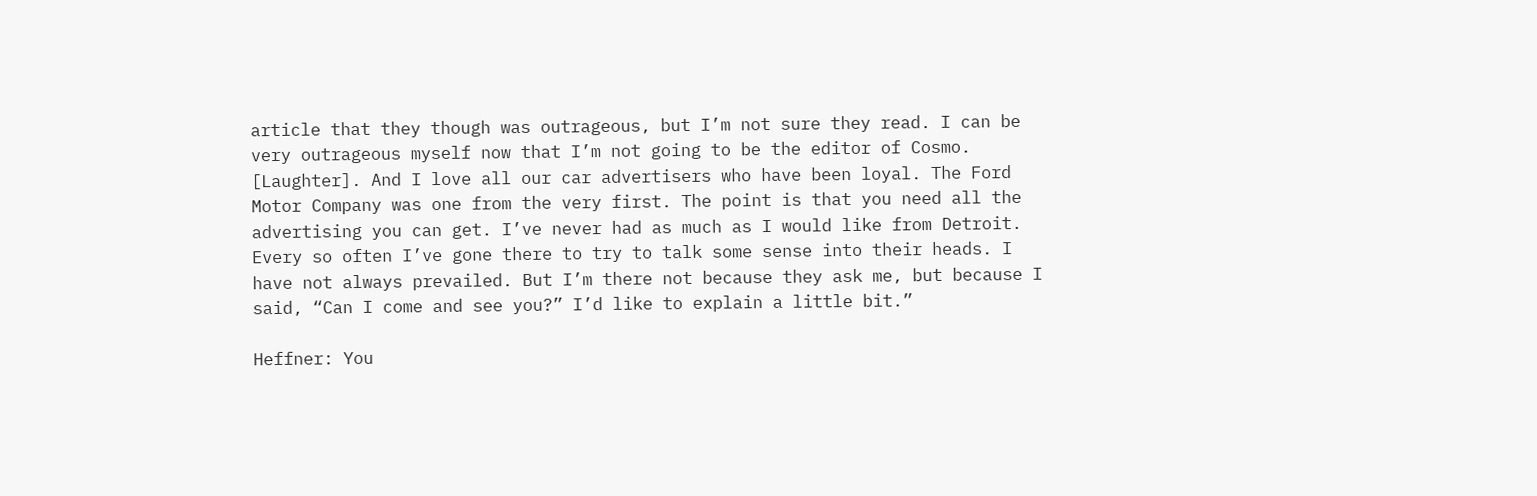article that they though was outrageous, but I’m not sure they read. I can be very outrageous myself now that I’m not going to be the editor of Cosmo. [Laughter]. And I love all our car advertisers who have been loyal. The Ford Motor Company was one from the very first. The point is that you need all the advertising you can get. I’ve never had as much as I would like from Detroit. Every so often I’ve gone there to try to talk some sense into their heads. I have not always prevailed. But I’m there not because they ask me, but because I said, “Can I come and see you?” I’d like to explain a little bit.”

Heffner: You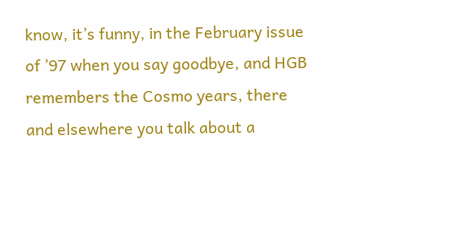know, it’s funny, in the February issue of ’97 when you say goodbye, and HGB remembers the Cosmo years, there and elsewhere you talk about a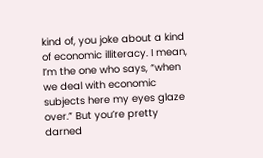kind of, you joke about a kind of economic illiteracy. I mean, I’m the one who says, “when we deal with economic subjects here my eyes glaze over.” But you’re pretty darned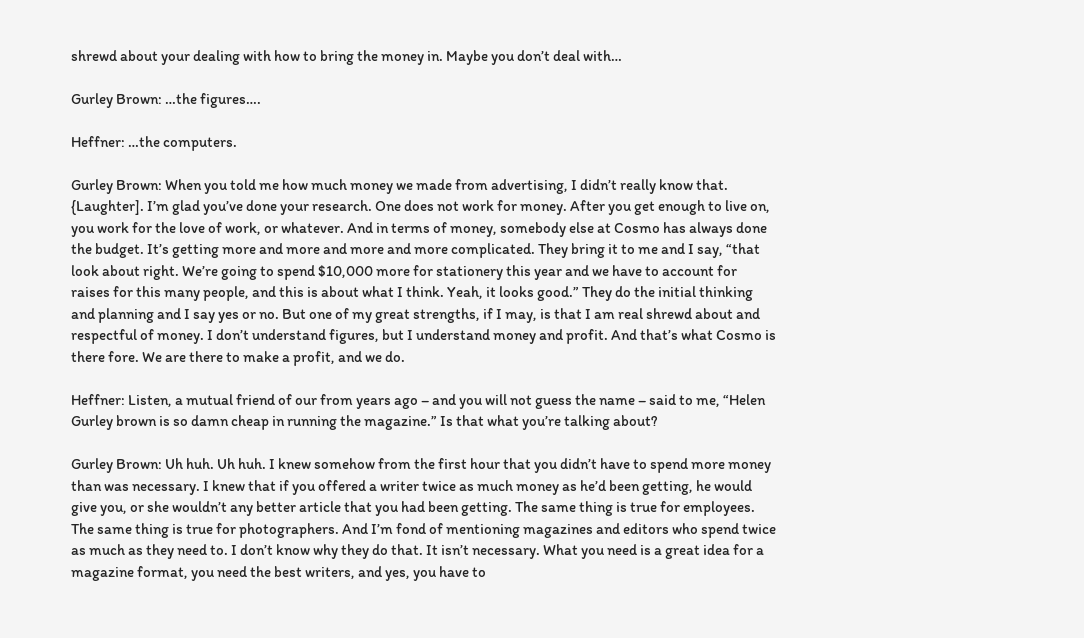shrewd about your dealing with how to bring the money in. Maybe you don’t deal with…

Gurley Brown: …the figures….

Heffner: …the computers.

Gurley Brown: When you told me how much money we made from advertising, I didn’t really know that. {Laughter]. I’m glad you’ve done your research. One does not work for money. After you get enough to live on, you work for the love of work, or whatever. And in terms of money, somebody else at Cosmo has always done the budget. It’s getting more and more and more and more complicated. They bring it to me and I say, “that look about right. We’re going to spend $10,000 more for stationery this year and we have to account for raises for this many people, and this is about what I think. Yeah, it looks good.” They do the initial thinking and planning and I say yes or no. But one of my great strengths, if I may, is that I am real shrewd about and respectful of money. I don’t understand figures, but I understand money and profit. And that’s what Cosmo is there fore. We are there to make a profit, and we do.

Heffner: Listen, a mutual friend of our from years ago – and you will not guess the name – said to me, “Helen Gurley brown is so damn cheap in running the magazine.” Is that what you’re talking about?

Gurley Brown: Uh huh. Uh huh. I knew somehow from the first hour that you didn’t have to spend more money than was necessary. I knew that if you offered a writer twice as much money as he’d been getting, he would give you, or she wouldn’t any better article that you had been getting. The same thing is true for employees. The same thing is true for photographers. And I’m fond of mentioning magazines and editors who spend twice as much as they need to. I don’t know why they do that. It isn’t necessary. What you need is a great idea for a magazine format, you need the best writers, and yes, you have to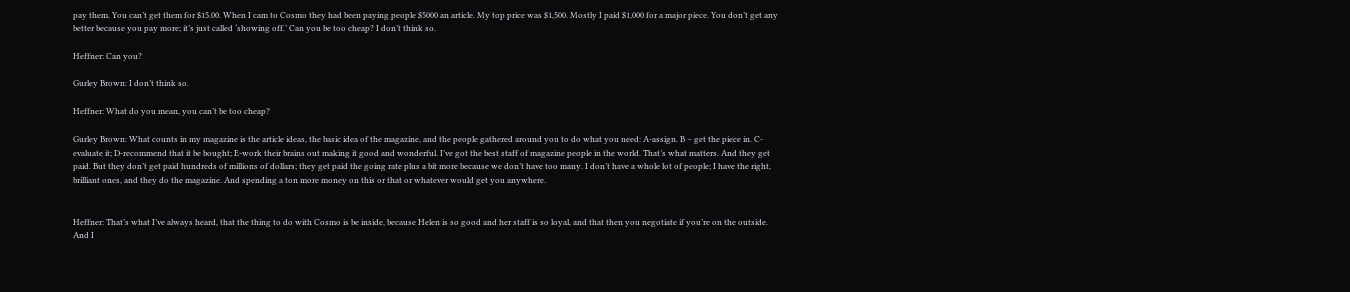pay them. You can’t get them for $15.00. When I cam to Cosmo they had been paying people $5000 an article. My top price was $1,500. Mostly I paid $1,000 for a major piece. You don’t get any better because you pay more; it’s just called ‘showing off.’ Can you be too cheap? I don’t think so.

Heffner: Can you?

Gurley Brown: I don’t think so.

Heffner: What do you mean, you can’t be too cheap?

Gurley Brown: What counts in my magazine is the article ideas, the basic idea of the magazine, and the people gathered around you to do what you need: A-assign. B – get the piece in. C- evaluate it; D-recommend that it be bought; E-work their brains out making it good and wonderful. I’ve got the best staff of magazine people in the world. That’s what matters. And they get paid. But they don’t get paid hundreds of millions of dollars; they get paid the going rate plus a bit more because we don’t have too many. I don’t have a whole lot of people; I have the right, brilliant ones, and they do the magazine. And spending a ton more money on this or that or whatever would get you anywhere.


Heffner: That’s what I’ve always heard, that the thing to do with Cosmo is be inside, because Helen is so good and her staff is so loyal, and that then you negotiate if you’re on the outside. And I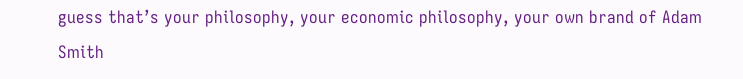guess that’s your philosophy, your economic philosophy, your own brand of Adam Smith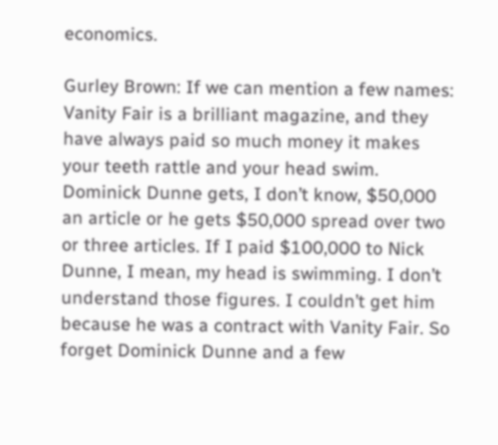economics.

Gurley Brown: If we can mention a few names: Vanity Fair is a brilliant magazine, and they have always paid so much money it makes your teeth rattle and your head swim. Dominick Dunne gets, I don’t know, $50,000 an article or he gets $50,000 spread over two or three articles. If I paid $100,000 to Nick Dunne, I mean, my head is swimming. I don’t understand those figures. I couldn’t get him because he was a contract with Vanity Fair. So forget Dominick Dunne and a few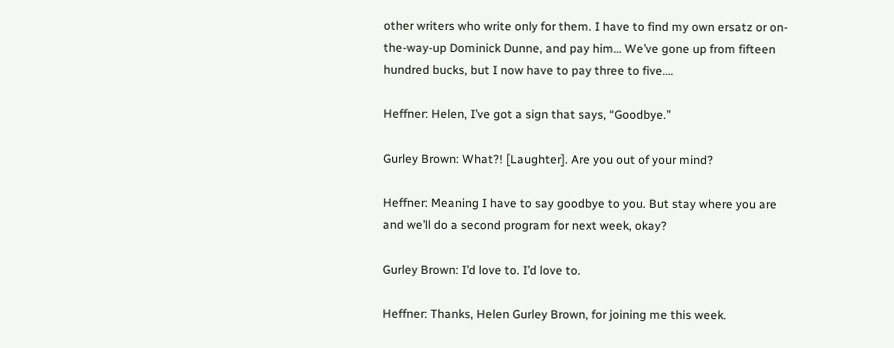other writers who write only for them. I have to find my own ersatz or on-the-way-up Dominick Dunne, and pay him… We’ve gone up from fifteen hundred bucks, but I now have to pay three to five….

Heffner: Helen, I’ve got a sign that says, “Goodbye.”

Gurley Brown: What?! [Laughter]. Are you out of your mind?

Heffner: Meaning I have to say goodbye to you. But stay where you are and we’ll do a second program for next week, okay?

Gurley Brown: I’d love to. I’d love to.

Heffner: Thanks, Helen Gurley Brown, for joining me this week.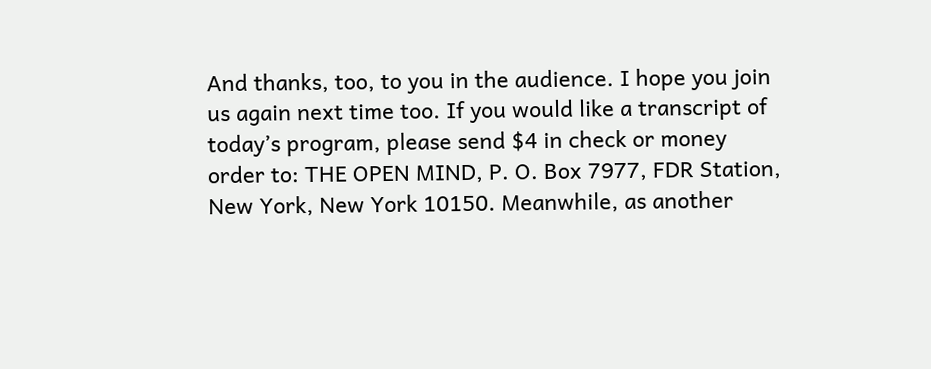And thanks, too, to you in the audience. I hope you join us again next time too. If you would like a transcript of today’s program, please send $4 in check or money order to: THE OPEN MIND, P. O. Box 7977, FDR Station, New York, New York 10150. Meanwhile, as another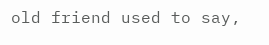old friend used to say,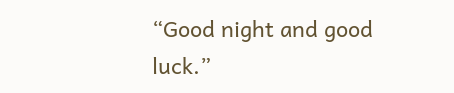“Good night and good luck.”